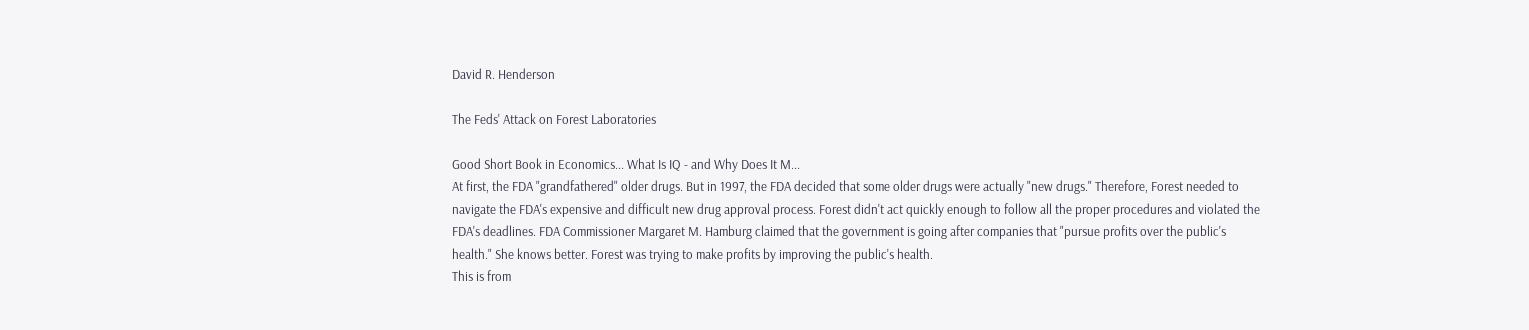David R. Henderson

The Feds' Attack on Forest Laboratories

Good Short Book in Economics... What Is IQ - and Why Does It M...
At first, the FDA "grandfathered" older drugs. But in 1997, the FDA decided that some older drugs were actually "new drugs." Therefore, Forest needed to navigate the FDA's expensive and difficult new drug approval process. Forest didn't act quickly enough to follow all the proper procedures and violated the FDA's deadlines. FDA Commissioner Margaret M. Hamburg claimed that the government is going after companies that "pursue profits over the public's health." She knows better. Forest was trying to make profits by improving the public's health.
This is from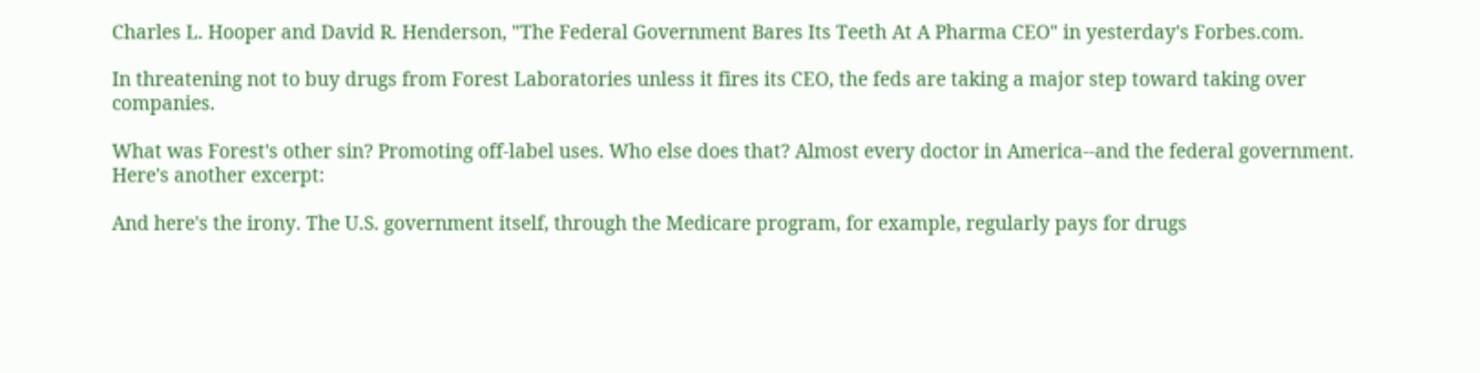Charles L. Hooper and David R. Henderson, "The Federal Government Bares Its Teeth At A Pharma CEO" in yesterday's Forbes.com.

In threatening not to buy drugs from Forest Laboratories unless it fires its CEO, the feds are taking a major step toward taking over companies.

What was Forest's other sin? Promoting off-label uses. Who else does that? Almost every doctor in America--and the federal government. Here's another excerpt:

And here's the irony. The U.S. government itself, through the Medicare program, for example, regularly pays for drugs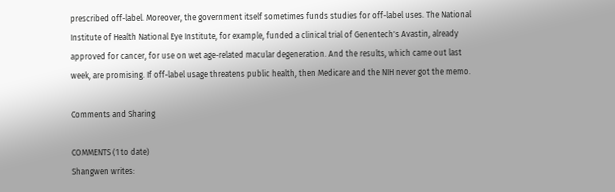prescribed off-label. Moreover, the government itself sometimes funds studies for off-label uses. The National Institute of Health National Eye Institute, for example, funded a clinical trial of Genentech's Avastin, already approved for cancer, for use on wet age-related macular degeneration. And the results, which came out last week, are promising. If off-label usage threatens public health, then Medicare and the NIH never got the memo.

Comments and Sharing

COMMENTS (1 to date)
Shangwen writes: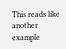This reads like another example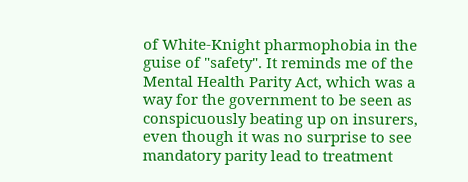of White-Knight pharmophobia in the guise of "safety". It reminds me of the Mental Health Parity Act, which was a way for the government to be seen as conspicuously beating up on insurers, even though it was no surprise to see mandatory parity lead to treatment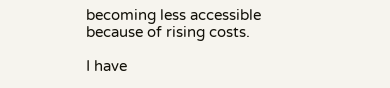becoming less accessible because of rising costs.

I have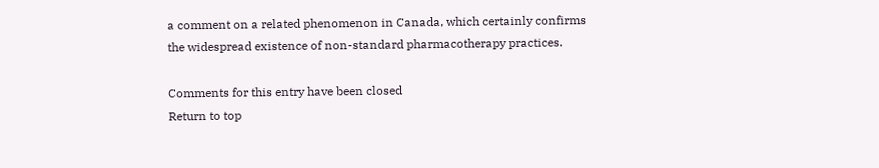a comment on a related phenomenon in Canada, which certainly confirms the widespread existence of non-standard pharmacotherapy practices.

Comments for this entry have been closed
Return to top